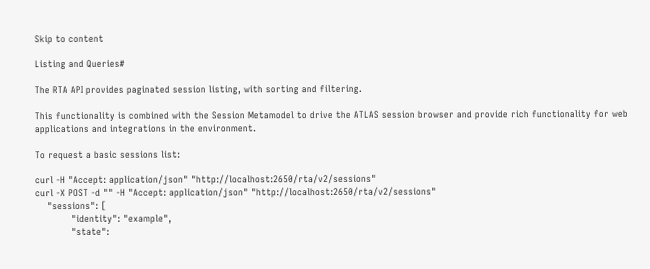Skip to content

Listing and Queries#

The RTA API provides paginated session listing, with sorting and filtering.

This functionality is combined with the Session Metamodel to drive the ATLAS session browser and provide rich functionality for web applications and integrations in the environment.

To request a basic sessions list:

curl -H "Accept: application/json" "http://localhost:2650/rta/v2/sessions"
curl -X POST -d "" -H "Accept: application/json" "http://localhost:2650/rta/v2/sessions"
    "sessions": [
            "identity": "example",
            "state":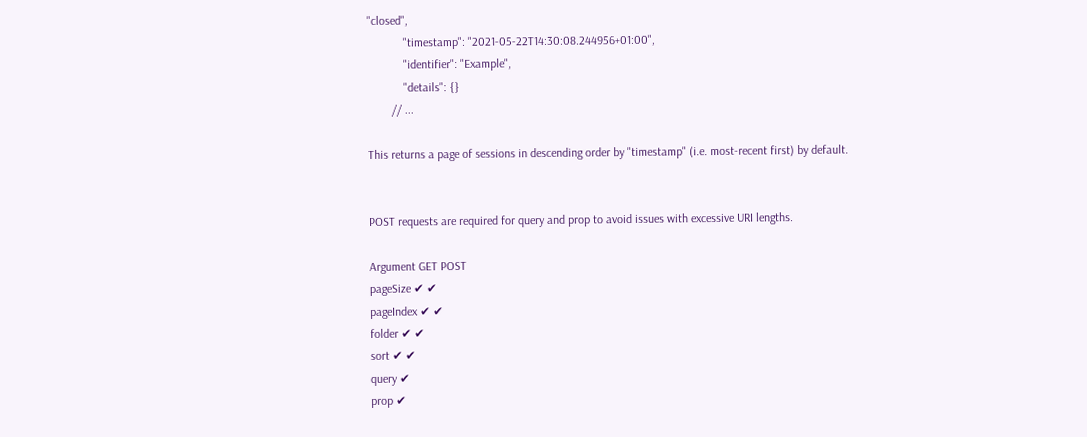"closed",
            "timestamp": "2021-05-22T14:30:08.244956+01:00",
            "identifier": "Example",
            "details": {}
        // ...

This returns a page of sessions in descending order by "timestamp" (i.e. most-recent first) by default.


POST requests are required for query and prop to avoid issues with excessive URI lengths.

Argument GET POST
pageSize ✔ ✔
pageIndex ✔ ✔
folder ✔ ✔
sort ✔ ✔
query ✔
prop ✔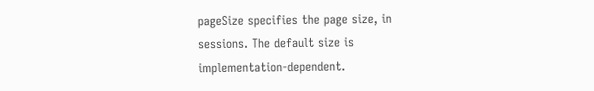pageSize specifies the page size, in sessions. The default size is implementation-dependent.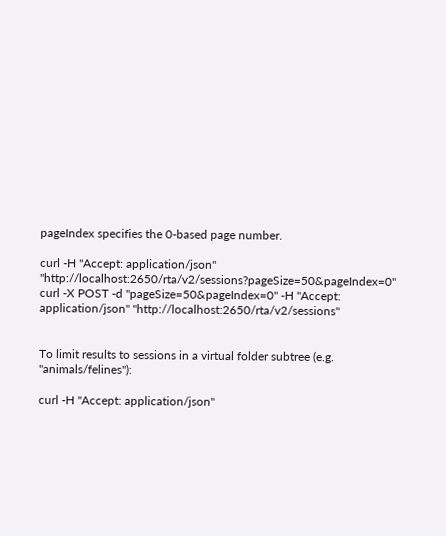pageIndex specifies the 0-based page number.

curl -H "Accept: application/json" "http://localhost:2650/rta/v2/sessions?pageSize=50&pageIndex=0"
curl -X POST -d "pageSize=50&pageIndex=0" -H "Accept: application/json" "http://localhost:2650/rta/v2/sessions"


To limit results to sessions in a virtual folder subtree (e.g. "animals/felines"):

curl -H "Accept: application/json"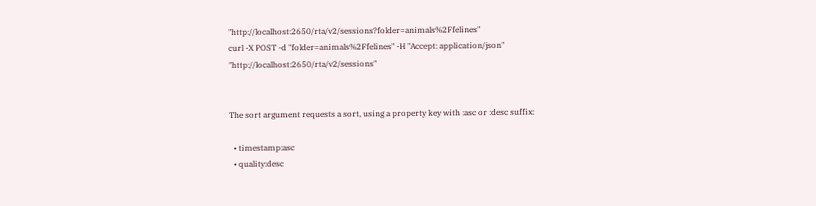"http://localhost:2650/rta/v2/sessions?folder=animals%2Ffelines"
curl -X POST -d "folder=animals%2Ffelines" -H "Accept: application/json" "http://localhost:2650/rta/v2/sessions"


The sort argument requests a sort, using a property key with :asc or :desc suffix:

  • timestamp:asc
  • quality:desc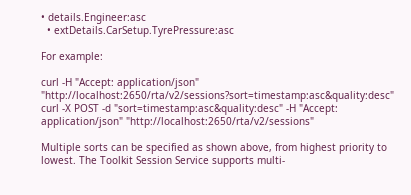• details.Engineer:asc
  • extDetails.CarSetup.TyrePressure:asc

For example:

curl -H "Accept: application/json" "http://localhost:2650/rta/v2/sessions?sort=timestamp:asc&quality:desc"
curl -X POST -d "sort=timestamp:asc&quality:desc" -H "Accept: application/json" "http://localhost:2650/rta/v2/sessions"

Multiple sorts can be specified as shown above, from highest priority to lowest. The Toolkit Session Service supports multi-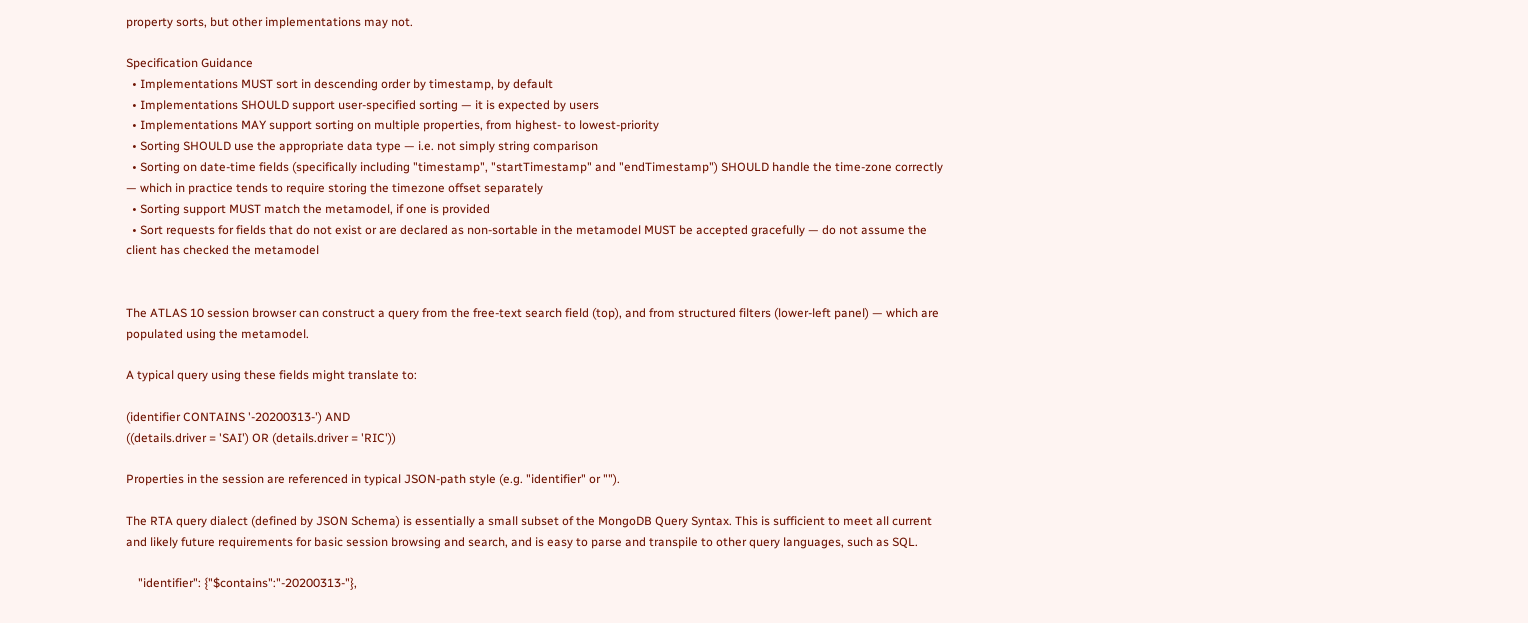property sorts, but other implementations may not.

Specification Guidance
  • Implementations MUST sort in descending order by timestamp, by default
  • Implementations SHOULD support user-specified sorting — it is expected by users
  • Implementations MAY support sorting on multiple properties, from highest- to lowest-priority
  • Sorting SHOULD use the appropriate data type — i.e. not simply string comparison
  • Sorting on date-time fields (specifically including "timestamp", "startTimestamp" and "endTimestamp") SHOULD handle the time-zone correctly — which in practice tends to require storing the timezone offset separately
  • Sorting support MUST match the metamodel, if one is provided
  • Sort requests for fields that do not exist or are declared as non-sortable in the metamodel MUST be accepted gracefully — do not assume the client has checked the metamodel


The ATLAS 10 session browser can construct a query from the free-text search field (top), and from structured filters (lower-left panel) — which are populated using the metamodel.

A typical query using these fields might translate to:

(identifier CONTAINS '-20200313-') AND
((details.driver = 'SAI') OR (details.driver = 'RIC'))

Properties in the session are referenced in typical JSON-path style (e.g. "identifier" or "").

The RTA query dialect (defined by JSON Schema) is essentially a small subset of the MongoDB Query Syntax. This is sufficient to meet all current and likely future requirements for basic session browsing and search, and is easy to parse and transpile to other query languages, such as SQL.

    "identifier": {"$contains":"-20200313-"},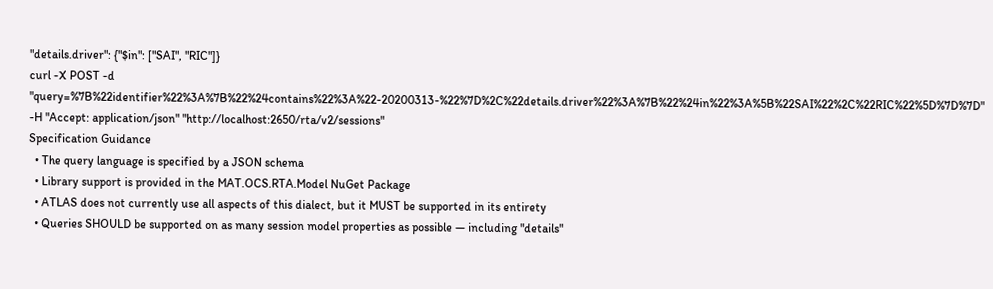"details.driver": {"$in": ["SAI", "RIC"]}
curl -X POST -d "query=%7B%22identifier%22%3A%7B%22%24contains%22%3A%22-20200313-%22%7D%2C%22details.driver%22%3A%7B%22%24in%22%3A%5B%22SAI%22%2C%22RIC%22%5D%7D%7D" -H "Accept: application/json" "http://localhost:2650/rta/v2/sessions"
Specification Guidance
  • The query language is specified by a JSON schema
  • Library support is provided in the MAT.OCS.RTA.Model NuGet Package
  • ATLAS does not currently use all aspects of this dialect, but it MUST be supported in its entirety
  • Queries SHOULD be supported on as many session model properties as possible — including "details"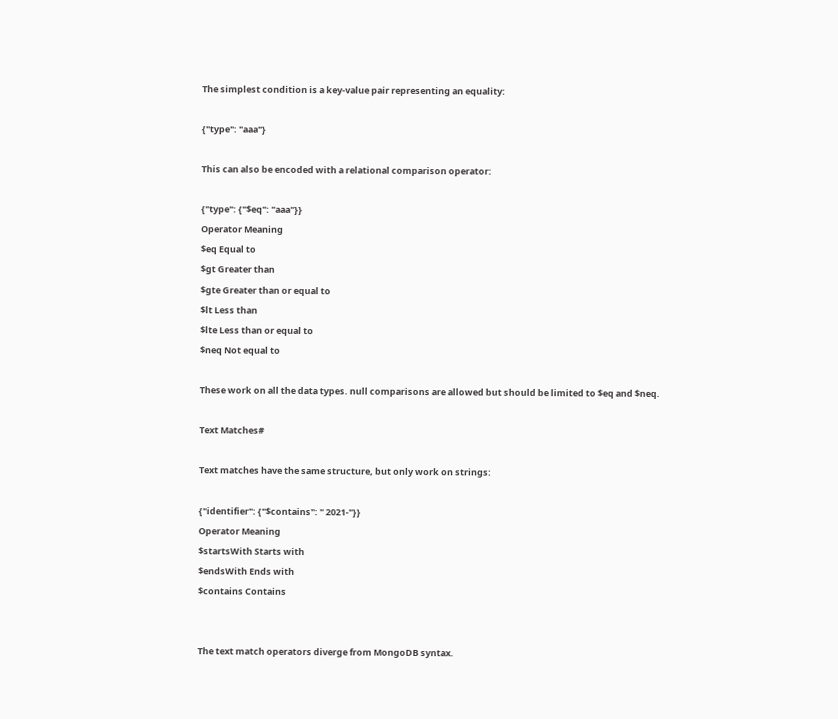The simplest condition is a key-value pair representing an equality:

{"type": "aaa"}

This can also be encoded with a relational comparison operator:

{"type": {"$eq": "aaa"}}
Operator Meaning
$eq Equal to
$gt Greater than
$gte Greater than or equal to
$lt Less than
$lte Less than or equal to
$neq Not equal to

These work on all the data types. null comparisons are allowed but should be limited to $eq and $neq.

Text Matches#

Text matches have the same structure, but only work on strings:

{"identifier": {"$contains": " 2021-"}}
Operator Meaning
$startsWith Starts with
$endsWith Ends with
$contains Contains


The text match operators diverge from MongoDB syntax.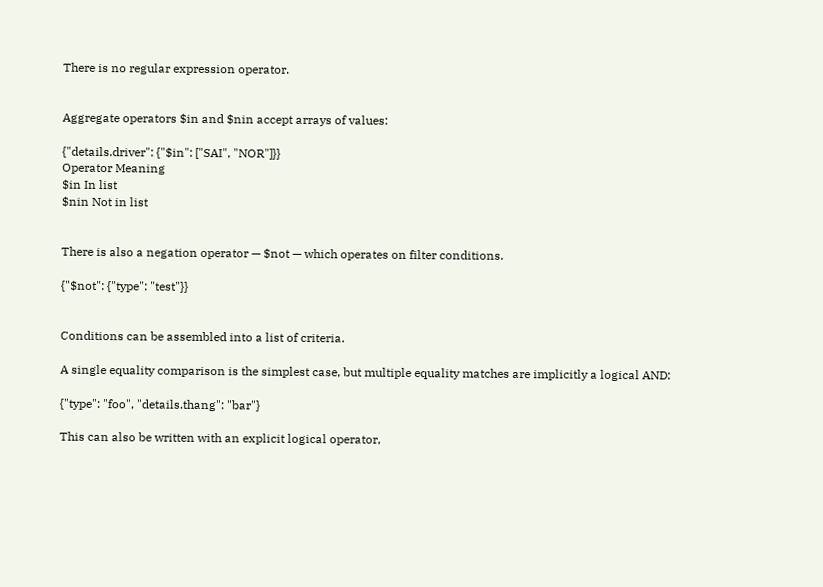There is no regular expression operator.


Aggregate operators $in and $nin accept arrays of values:

{"details.driver": {"$in": ["SAI", "NOR"]}}
Operator Meaning
$in In list
$nin Not in list


There is also a negation operator — $not — which operates on filter conditions.

{"$not": {"type": "test"}}


Conditions can be assembled into a list of criteria.

A single equality comparison is the simplest case, but multiple equality matches are implicitly a logical AND:

{"type": "foo", "details.thang": "bar"}

This can also be written with an explicit logical operator,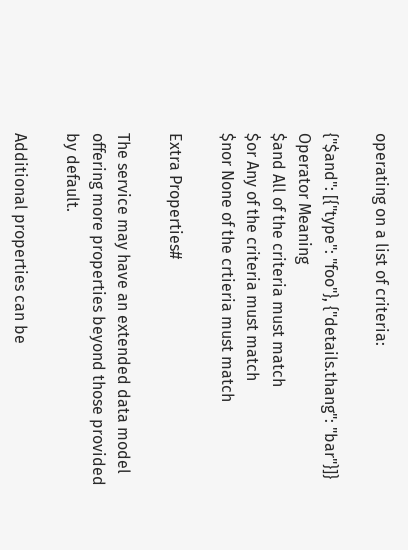operating on a list of criteria:

{"$and": [{"type": "foo"}, {"details.thang": "bar"}]}
Operator Meaning
$and All of the criteria must match
$or Any of the criteria must match
$nor None of the crtieria must match

Extra Properties#

The service may have an extended data model offering more properties beyond those provided by default.

Additional properties can be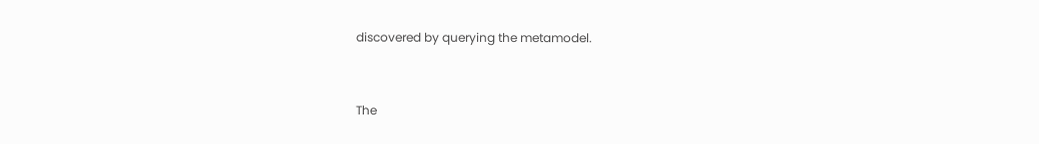discovered by querying the metamodel.


The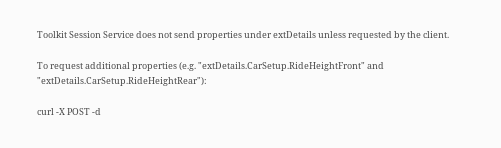Toolkit Session Service does not send properties under extDetails unless requested by the client.

To request additional properties (e.g. "extDetails.CarSetup.RideHeightFront" and "extDetails.CarSetup.RideHeightRear"):

curl -X POST -d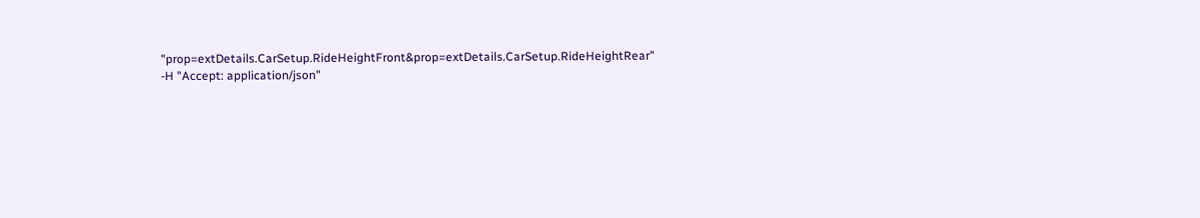"prop=extDetails.CarSetup.RideHeightFront&prop=extDetails.CarSetup.RideHeightRear" -H "Accept: application/json"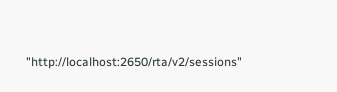"http://localhost:2650/rta/v2/sessions"